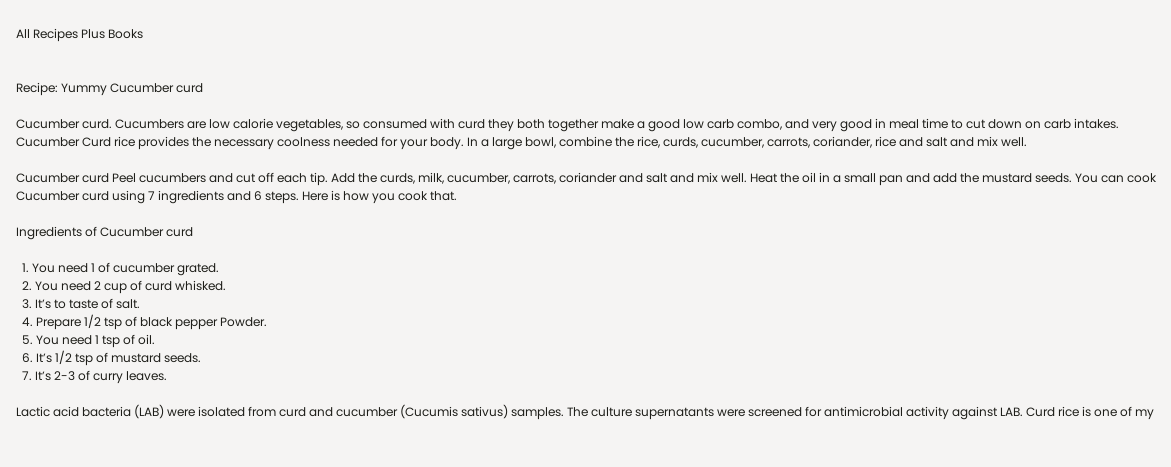All Recipes Plus Books


Recipe: Yummy Cucumber curd

Cucumber curd. Cucumbers are low calorie vegetables, so consumed with curd they both together make a good low carb combo, and very good in meal time to cut down on carb intakes. Cucumber Curd rice provides the necessary coolness needed for your body. In a large bowl, combine the rice, curds, cucumber, carrots, coriander, rice and salt and mix well.

Cucumber curd Peel cucumbers and cut off each tip. Add the curds, milk, cucumber, carrots, coriander and salt and mix well. Heat the oil in a small pan and add the mustard seeds. You can cook Cucumber curd using 7 ingredients and 6 steps. Here is how you cook that.

Ingredients of Cucumber curd

  1. You need 1 of cucumber grated.
  2. You need 2 cup of curd whisked.
  3. It’s to taste of salt.
  4. Prepare 1/2 tsp of black pepper Powder.
  5. You need 1 tsp of oil.
  6. It’s 1/2 tsp of mustard seeds.
  7. It’s 2-3 of curry leaves.

Lactic acid bacteria (LAB) were isolated from curd and cucumber (Cucumis sativus) samples. The culture supernatants were screened for antimicrobial activity against LAB. Curd rice is one of my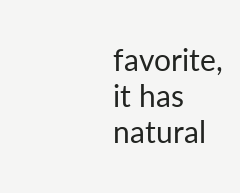favorite, it has natural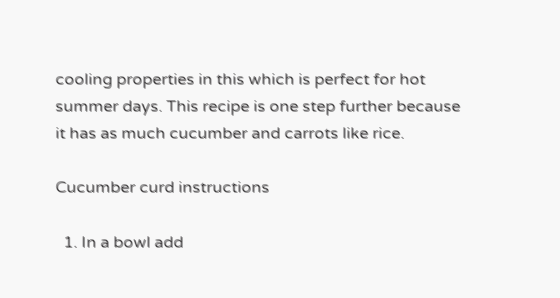cooling properties in this which is perfect for hot summer days. This recipe is one step further because it has as much cucumber and carrots like rice.

Cucumber curd instructions

  1. In a bowl add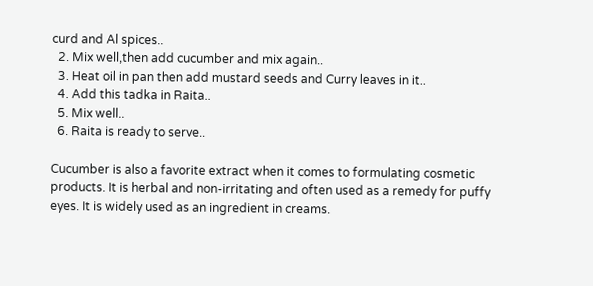curd and Al spices..
  2. Mix well,then add cucumber and mix again..
  3. Heat oil in pan then add mustard seeds and Curry leaves in it..
  4. Add this tadka in Raita..
  5. Mix well..
  6. Raita is ready to serve..

Cucumber is also a favorite extract when it comes to formulating cosmetic products. It is herbal and non-irritating and often used as a remedy for puffy eyes. It is widely used as an ingredient in creams.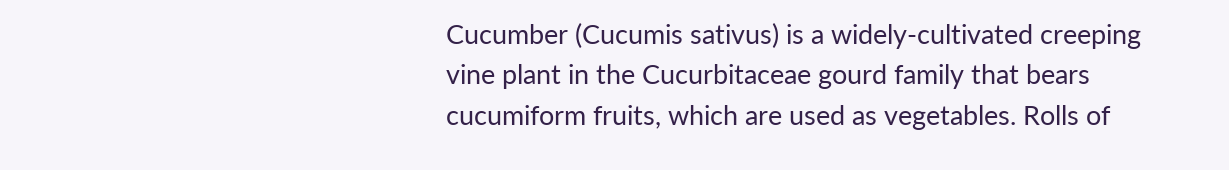Cucumber (Cucumis sativus) is a widely-cultivated creeping vine plant in the Cucurbitaceae gourd family that bears cucumiform fruits, which are used as vegetables. Rolls of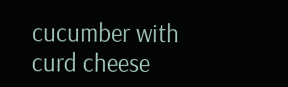cucumber with curd cheese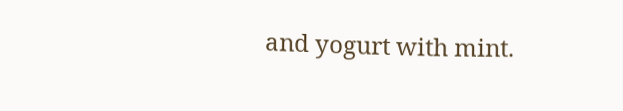and yogurt with mint.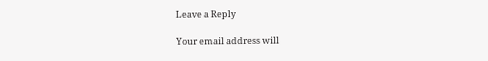Leave a Reply

Your email address will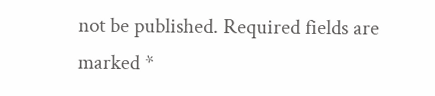not be published. Required fields are marked *